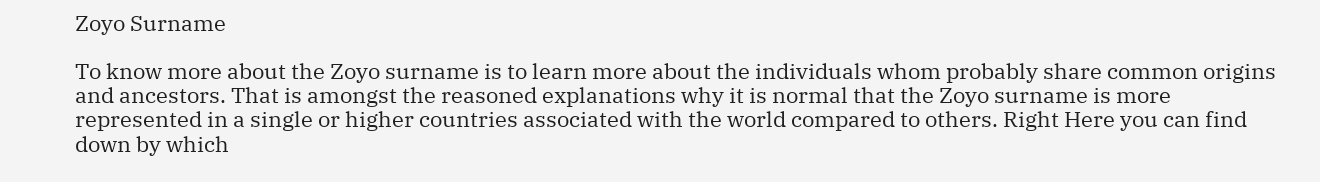Zoyo Surname

To know more about the Zoyo surname is to learn more about the individuals whom probably share common origins and ancestors. That is amongst the reasoned explanations why it is normal that the Zoyo surname is more represented in a single or higher countries associated with the world compared to others. Right Here you can find down by which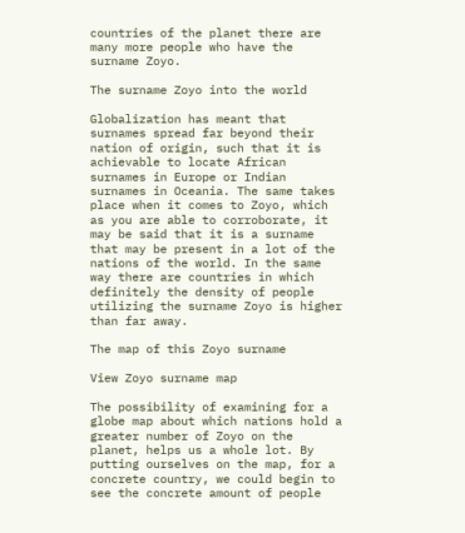countries of the planet there are many more people who have the surname Zoyo.

The surname Zoyo into the world

Globalization has meant that surnames spread far beyond their nation of origin, such that it is achievable to locate African surnames in Europe or Indian surnames in Oceania. The same takes place when it comes to Zoyo, which as you are able to corroborate, it may be said that it is a surname that may be present in a lot of the nations of the world. In the same way there are countries in which definitely the density of people utilizing the surname Zoyo is higher than far away.

The map of this Zoyo surname

View Zoyo surname map

The possibility of examining for a globe map about which nations hold a greater number of Zoyo on the planet, helps us a whole lot. By putting ourselves on the map, for a concrete country, we could begin to see the concrete amount of people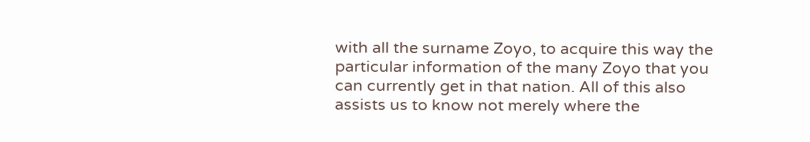with all the surname Zoyo, to acquire this way the particular information of the many Zoyo that you can currently get in that nation. All of this also assists us to know not merely where the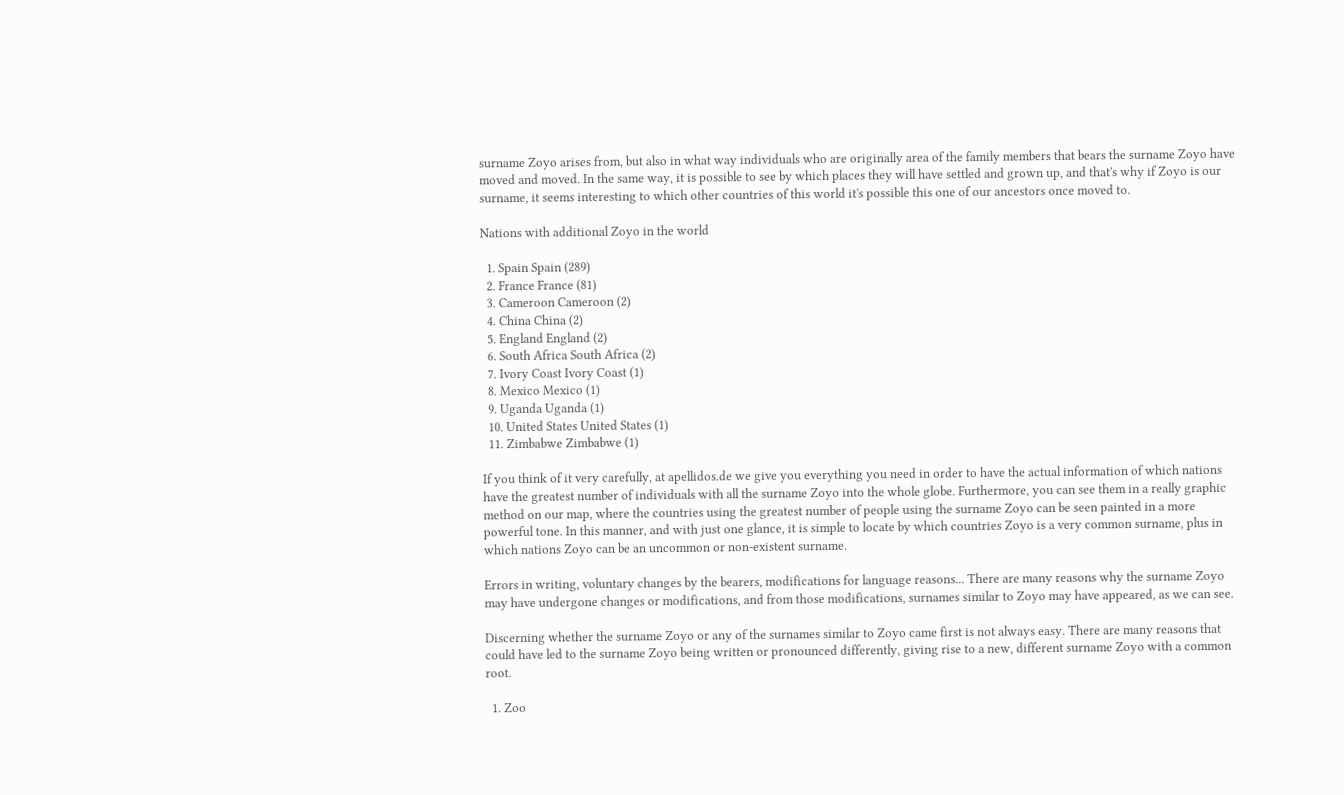surname Zoyo arises from, but also in what way individuals who are originally area of the family members that bears the surname Zoyo have moved and moved. In the same way, it is possible to see by which places they will have settled and grown up, and that's why if Zoyo is our surname, it seems interesting to which other countries of this world it's possible this one of our ancestors once moved to.

Nations with additional Zoyo in the world

  1. Spain Spain (289)
  2. France France (81)
  3. Cameroon Cameroon (2)
  4. China China (2)
  5. England England (2)
  6. South Africa South Africa (2)
  7. Ivory Coast Ivory Coast (1)
  8. Mexico Mexico (1)
  9. Uganda Uganda (1)
  10. United States United States (1)
  11. Zimbabwe Zimbabwe (1)

If you think of it very carefully, at apellidos.de we give you everything you need in order to have the actual information of which nations have the greatest number of individuals with all the surname Zoyo into the whole globe. Furthermore, you can see them in a really graphic method on our map, where the countries using the greatest number of people using the surname Zoyo can be seen painted in a more powerful tone. In this manner, and with just one glance, it is simple to locate by which countries Zoyo is a very common surname, plus in which nations Zoyo can be an uncommon or non-existent surname.

Errors in writing, voluntary changes by the bearers, modifications for language reasons... There are many reasons why the surname Zoyo may have undergone changes or modifications, and from those modifications, surnames similar to Zoyo may have appeared, as we can see.

Discerning whether the surname Zoyo or any of the surnames similar to Zoyo came first is not always easy. There are many reasons that could have led to the surname Zoyo being written or pronounced differently, giving rise to a new, different surname Zoyo with a common root.

  1. Zoo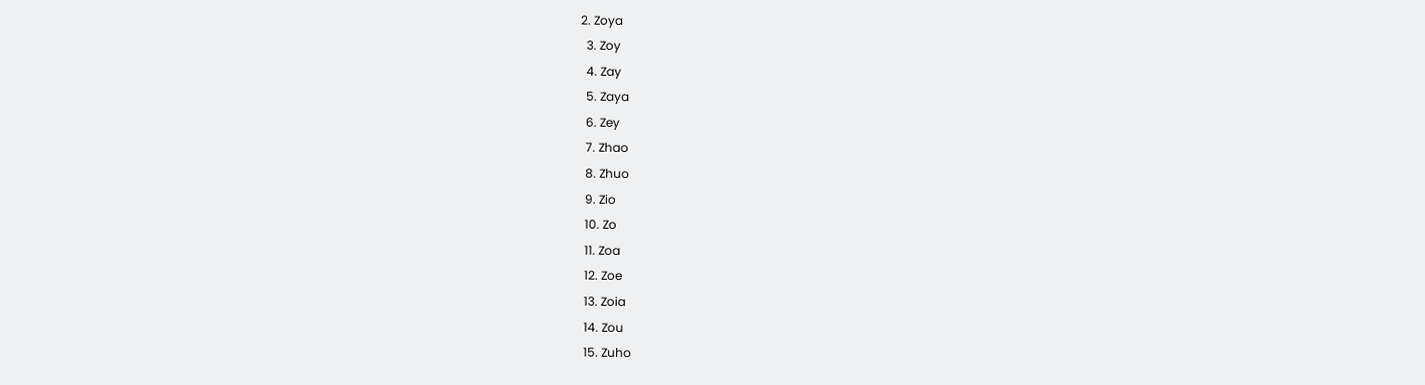2. Zoya
  3. Zoy
  4. Zay
  5. Zaya
  6. Zey
  7. Zhao
  8. Zhuo
  9. Zio
  10. Zo
  11. Zoa
  12. Zoe
  13. Zoia
  14. Zou
  15. Zuho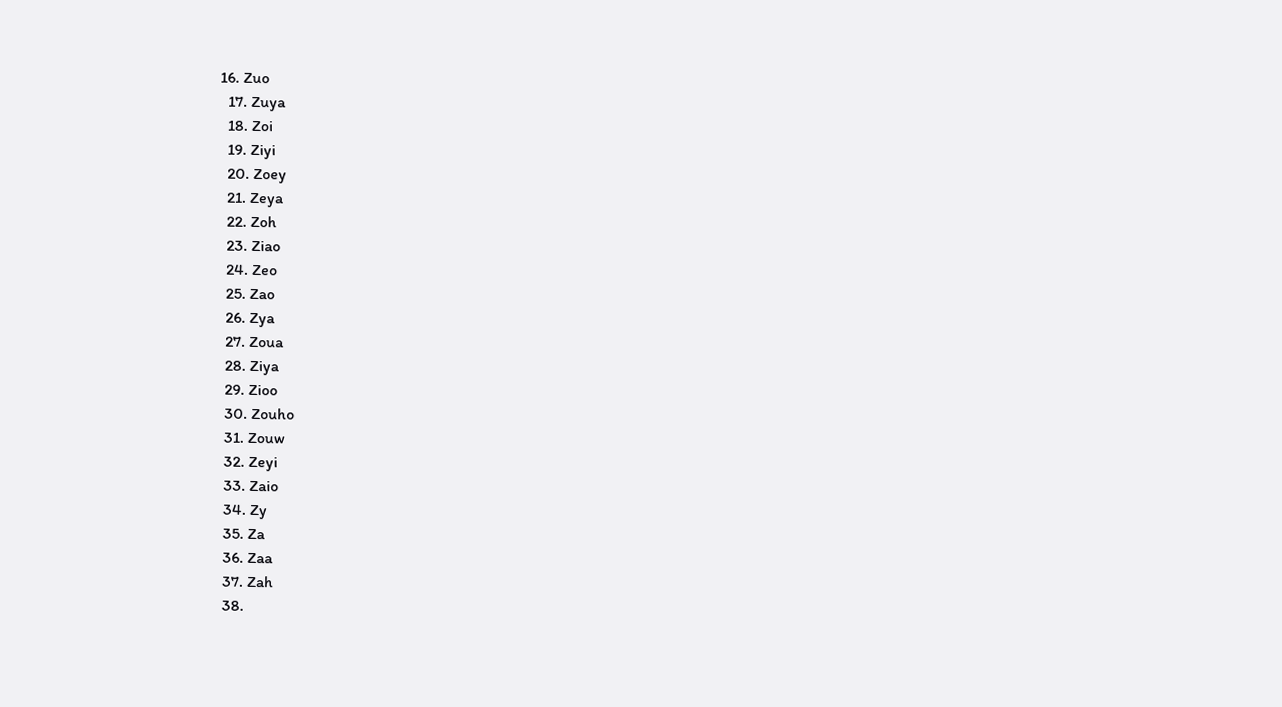16. Zuo
  17. Zuya
  18. Zoi
  19. Ziyi
  20. Zoey
  21. Zeya
  22. Zoh
  23. Ziao
  24. Zeo
  25. Zao
  26. Zya
  27. Zoua
  28. Ziya
  29. Zioo
  30. Zouho
  31. Zouw
  32. Zeyi
  33. Zaio
  34. Zy
  35. Za
  36. Zaa
  37. Zah
  38.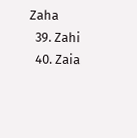Zaha
  39. Zahi
  40. Zaia